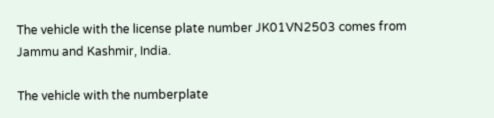The vehicle with the license plate number JK01VN2503 comes from Jammu and Kashmir, India.

The vehicle with the numberplate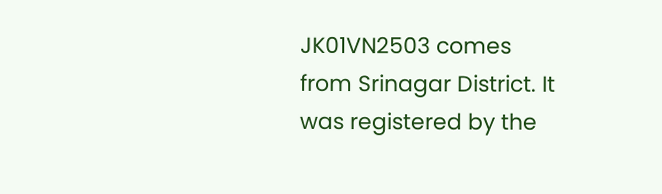JK01VN2503 comes from Srinagar District. It was registered by the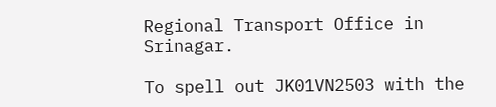Regional Transport Office in Srinagar.

To spell out JK01VN2503 with the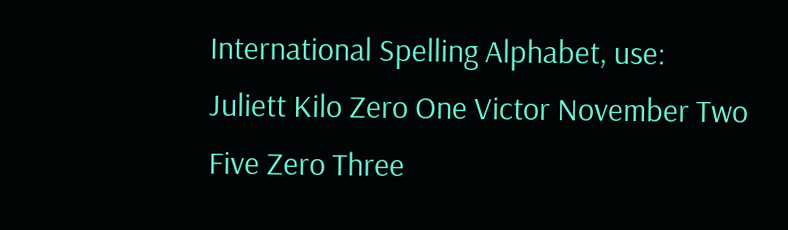International Spelling Alphabet, use:
Juliett Kilo Zero One Victor November Two Five Zero Three